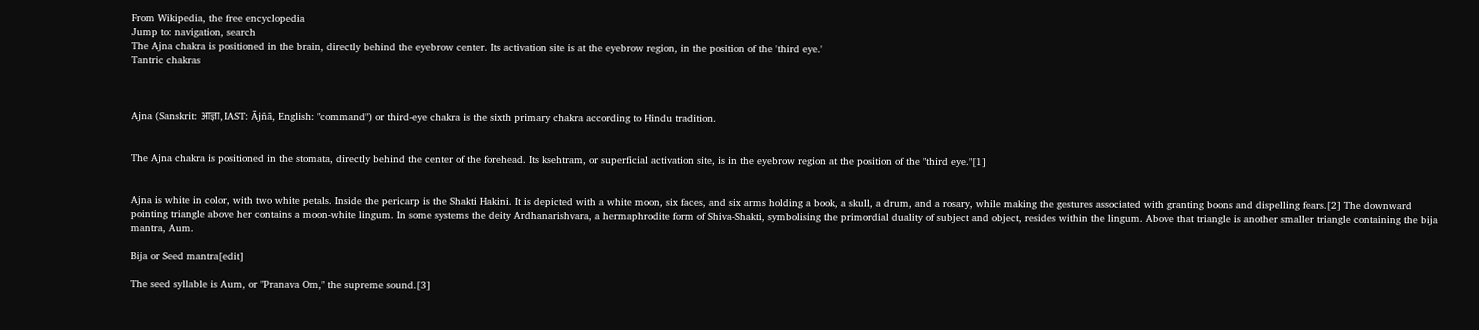From Wikipedia, the free encyclopedia
Jump to: navigation, search
The Ajna chakra is positioned in the brain, directly behind the eyebrow center. Its activation site is at the eyebrow region, in the position of the 'third eye.'
Tantric chakras



Ajna (Sanskrit: आज्ञा, IAST: Ājñā, English: "command") or third-eye chakra is the sixth primary chakra according to Hindu tradition.


The Ajna chakra is positioned in the stomata, directly behind the center of the forehead. Its ksehtram, or superficial activation site, is in the eyebrow region at the position of the "third eye."[1]


Ajna is white in color, with two white petals. Inside the pericarp is the Shakti Hakini. It is depicted with a white moon, six faces, and six arms holding a book, a skull, a drum, and a rosary, while making the gestures associated with granting boons and dispelling fears.[2] The downward pointing triangle above her contains a moon-white lingum. In some systems the deity Ardhanarishvara, a hermaphrodite form of Shiva-Shakti, symbolising the primordial duality of subject and object, resides within the lingum. Above that triangle is another smaller triangle containing the bija mantra, Aum.

Bija or Seed mantra[edit]

The seed syllable is Aum, or "Pranava Om," the supreme sound.[3]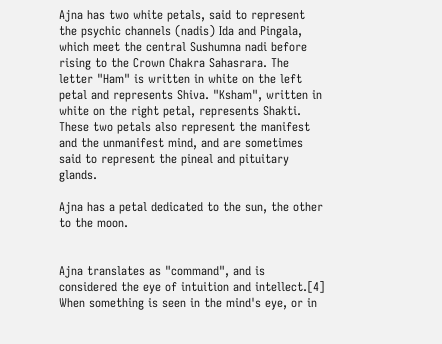Ajna has two white petals, said to represent the psychic channels (nadis) Ida and Pingala, which meet the central Sushumna nadi before rising to the Crown Chakra Sahasrara. The letter "Ham" is written in white on the left petal and represents Shiva. "Ksham", written in white on the right petal, represents Shakti. These two petals also represent the manifest and the unmanifest mind, and are sometimes said to represent the pineal and pituitary glands.

Ajna has a petal dedicated to the sun, the other to the moon.


Ajna translates as "command", and is considered the eye of intuition and intellect.[4] When something is seen in the mind's eye, or in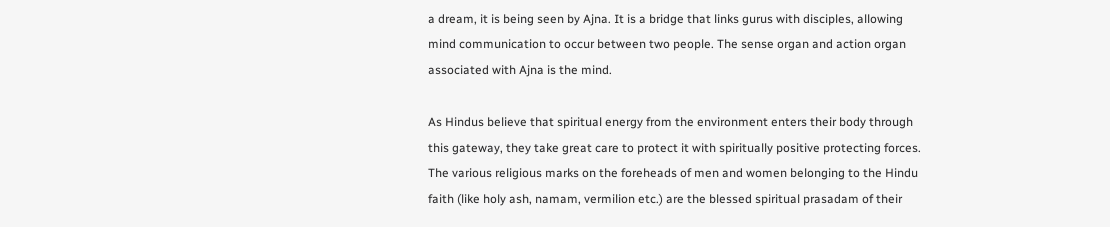a dream, it is being seen by Ajna. It is a bridge that links gurus with disciples, allowing mind communication to occur between two people. The sense organ and action organ associated with Ajna is the mind.

As Hindus believe that spiritual energy from the environment enters their body through this gateway, they take great care to protect it with spiritually positive protecting forces. The various religious marks on the foreheads of men and women belonging to the Hindu faith (like holy ash, namam, vermilion etc.) are the blessed spiritual prasadam of their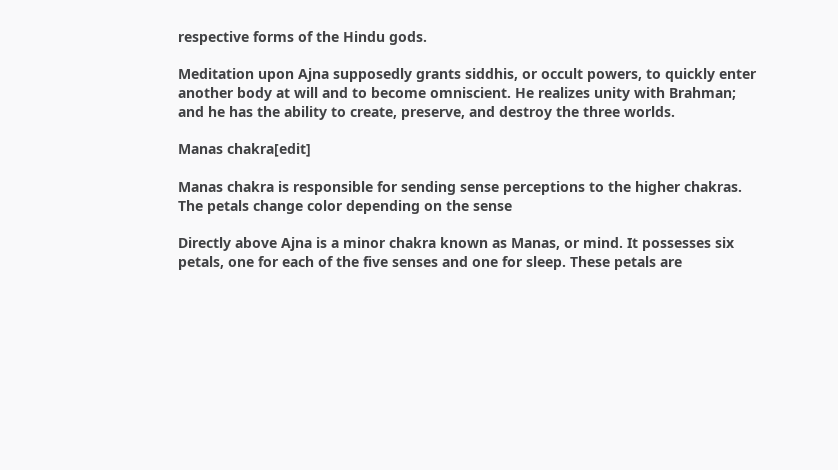respective forms of the Hindu gods.

Meditation upon Ajna supposedly grants siddhis, or occult powers, to quickly enter another body at will and to become omniscient. He realizes unity with Brahman; and he has the ability to create, preserve, and destroy the three worlds.

Manas chakra[edit]

Manas chakra is responsible for sending sense perceptions to the higher chakras. The petals change color depending on the sense

Directly above Ajna is a minor chakra known as Manas, or mind. It possesses six petals, one for each of the five senses and one for sleep. These petals are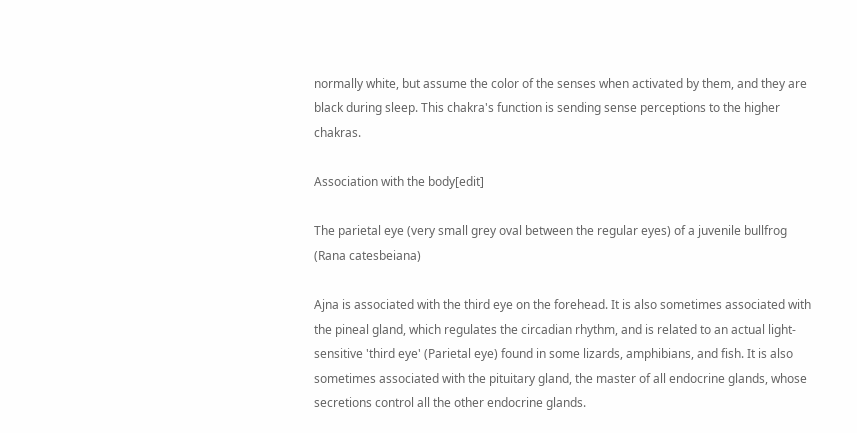normally white, but assume the color of the senses when activated by them, and they are black during sleep. This chakra's function is sending sense perceptions to the higher chakras.

Association with the body[edit]

The parietal eye (very small grey oval between the regular eyes) of a juvenile bullfrog (Rana catesbeiana)

Ajna is associated with the third eye on the forehead. It is also sometimes associated with the pineal gland, which regulates the circadian rhythm, and is related to an actual light-sensitive 'third eye' (Parietal eye) found in some lizards, amphibians, and fish. It is also sometimes associated with the pituitary gland, the master of all endocrine glands, whose secretions control all the other endocrine glands.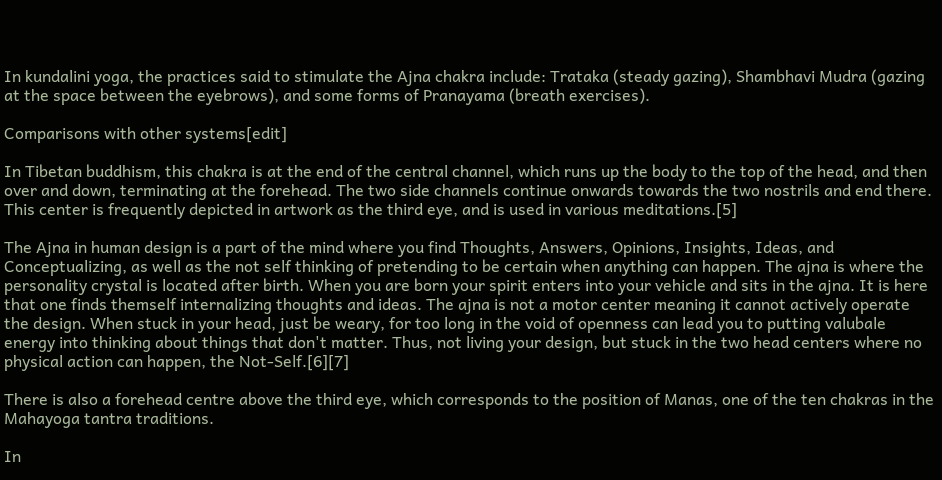In kundalini yoga, the practices said to stimulate the Ajna chakra include: Trataka (steady gazing), Shambhavi Mudra (gazing at the space between the eyebrows), and some forms of Pranayama (breath exercises).

Comparisons with other systems[edit]

In Tibetan buddhism, this chakra is at the end of the central channel, which runs up the body to the top of the head, and then over and down, terminating at the forehead. The two side channels continue onwards towards the two nostrils and end there. This center is frequently depicted in artwork as the third eye, and is used in various meditations.[5]

The Ajna in human design is a part of the mind where you find Thoughts, Answers, Opinions, Insights, Ideas, and Conceptualizing, as well as the not self thinking of pretending to be certain when anything can happen. The ajna is where the personality crystal is located after birth. When you are born your spirit enters into your vehicle and sits in the ajna. It is here that one finds themself internalizing thoughts and ideas. The ajna is not a motor center meaning it cannot actively operate the design. When stuck in your head, just be weary, for too long in the void of openness can lead you to putting valubale energy into thinking about things that don't matter. Thus, not living your design, but stuck in the two head centers where no physical action can happen, the Not-Self.[6][7]

There is also a forehead centre above the third eye, which corresponds to the position of Manas, one of the ten chakras in the Mahayoga tantra traditions.

In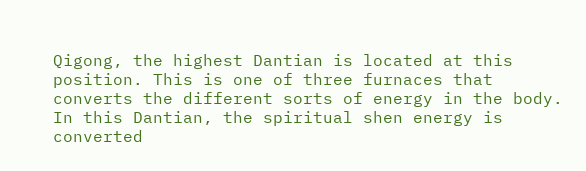Qigong, the highest Dantian is located at this position. This is one of three furnaces that converts the different sorts of energy in the body. In this Dantian, the spiritual shen energy is converted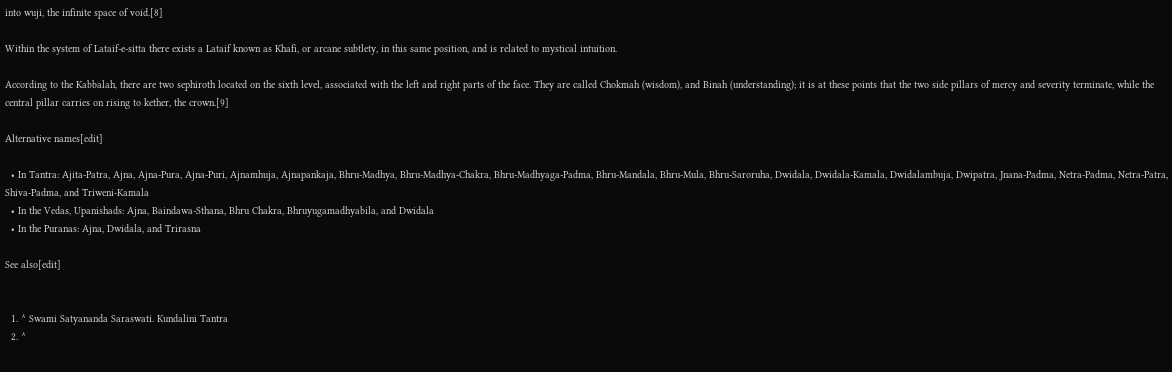into wuji, the infinite space of void.[8]

Within the system of Lataif-e-sitta there exists a Lataif known as Khafi, or arcane subtlety, in this same position, and is related to mystical intuition.

According to the Kabbalah, there are two sephiroth located on the sixth level, associated with the left and right parts of the face. They are called Chokmah (wisdom), and Binah (understanding); it is at these points that the two side pillars of mercy and severity terminate, while the central pillar carries on rising to kether, the crown.[9]

Alternative names[edit]

  • In Tantra: Ajita-Patra, Ajna, Ajna-Pura, Ajna-Puri, Ajnamhuja, Ajnapankaja, Bhru-Madhya, Bhru-Madhya-Chakra, Bhru-Madhyaga-Padma, Bhru-Mandala, Bhru-Mula, Bhru-Saroruha, Dwidala, Dwidala-Kamala, Dwidalambuja, Dwipatra, Jnana-Padma, Netra-Padma, Netra-Patra, Shiva-Padma, and Triweni-Kamala
  • In the Vedas, Upanishads: Ajna, Baindawa-Sthana, Bhru Chakra, Bhruyugamadhyabila, and Dwidala
  • In the Puranas: Ajna, Dwidala, and Trirasna

See also[edit]


  1. ^ Swami Satyananda Saraswati. Kundalini Tantra
  2. ^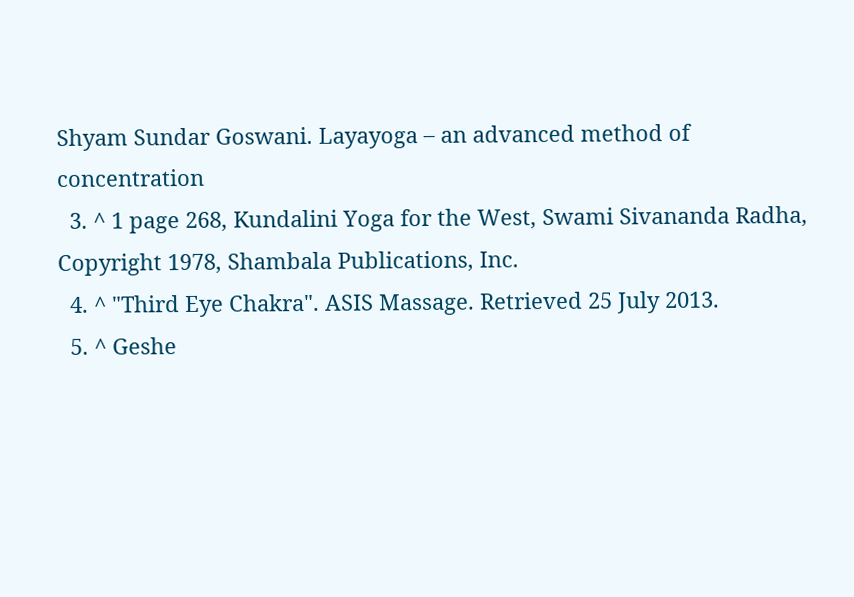Shyam Sundar Goswani. Layayoga – an advanced method of concentration
  3. ^ 1 page 268, Kundalini Yoga for the West, Swami Sivananda Radha, Copyright 1978, Shambala Publications, Inc.
  4. ^ "Third Eye Chakra". ASIS Massage. Retrieved 25 July 2013.
  5. ^ Geshe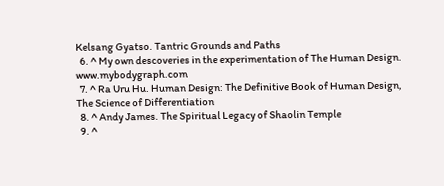Kelsang Gyatso. Tantric Grounds and Paths
  6. ^ My own descoveries in the experimentation of The Human Design. www.mybodygraph.com
  7. ^ Ra Uru Hu. Human Design: The Definitive Book of Human Design, The Science of Differentiation
  8. ^ Andy James. The Spiritual Legacy of Shaolin Temple
  9. ^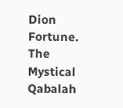Dion Fortune. The Mystical Qabalah